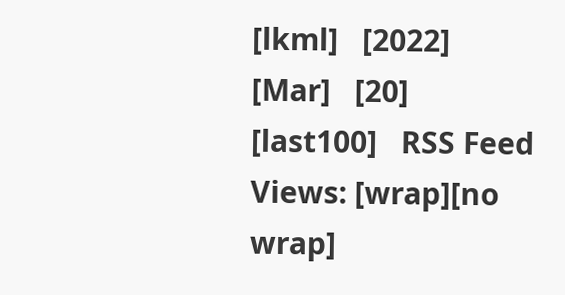[lkml]   [2022]   [Mar]   [20]   [last100]   RSS Feed
Views: [wrap][no wrap]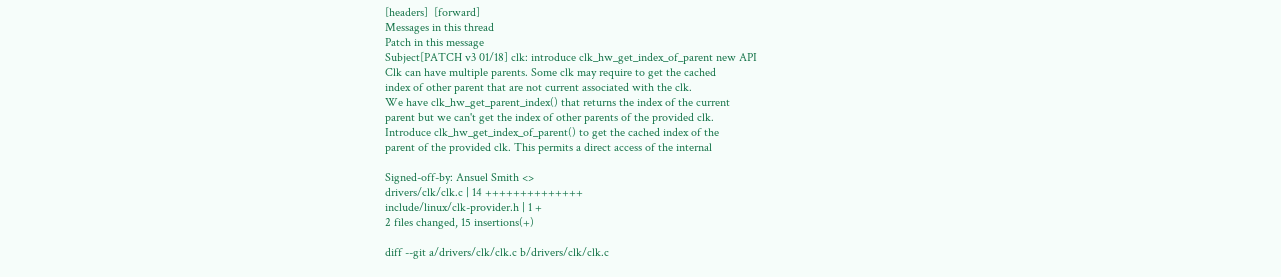[headers]  [forward]
Messages in this thread
Patch in this message
Subject[PATCH v3 01/18] clk: introduce clk_hw_get_index_of_parent new API
Clk can have multiple parents. Some clk may require to get the cached
index of other parent that are not current associated with the clk.
We have clk_hw_get_parent_index() that returns the index of the current
parent but we can't get the index of other parents of the provided clk.
Introduce clk_hw_get_index_of_parent() to get the cached index of the
parent of the provided clk. This permits a direct access of the internal

Signed-off-by: Ansuel Smith <>
drivers/clk/clk.c | 14 ++++++++++++++
include/linux/clk-provider.h | 1 +
2 files changed, 15 insertions(+)

diff --git a/drivers/clk/clk.c b/drivers/clk/clk.c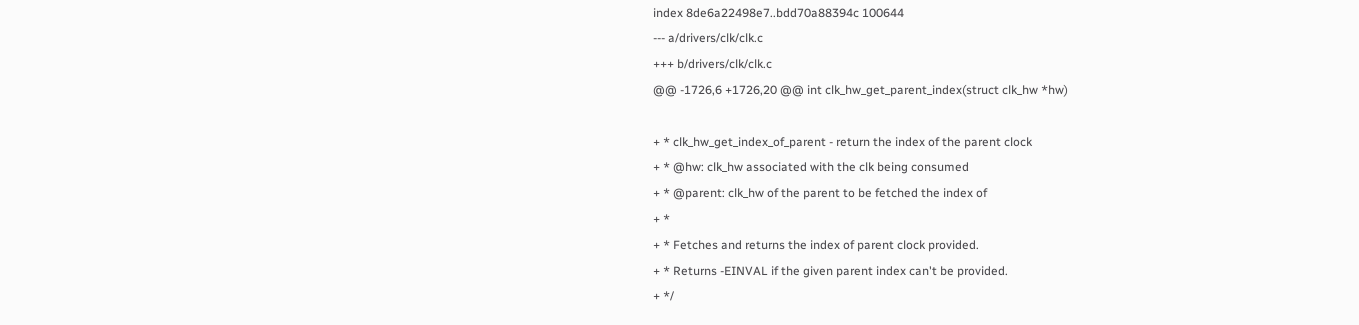index 8de6a22498e7..bdd70a88394c 100644
--- a/drivers/clk/clk.c
+++ b/drivers/clk/clk.c
@@ -1726,6 +1726,20 @@ int clk_hw_get_parent_index(struct clk_hw *hw)

+ * clk_hw_get_index_of_parent - return the index of the parent clock
+ * @hw: clk_hw associated with the clk being consumed
+ * @parent: clk_hw of the parent to be fetched the index of
+ *
+ * Fetches and returns the index of parent clock provided.
+ * Returns -EINVAL if the given parent index can't be provided.
+ */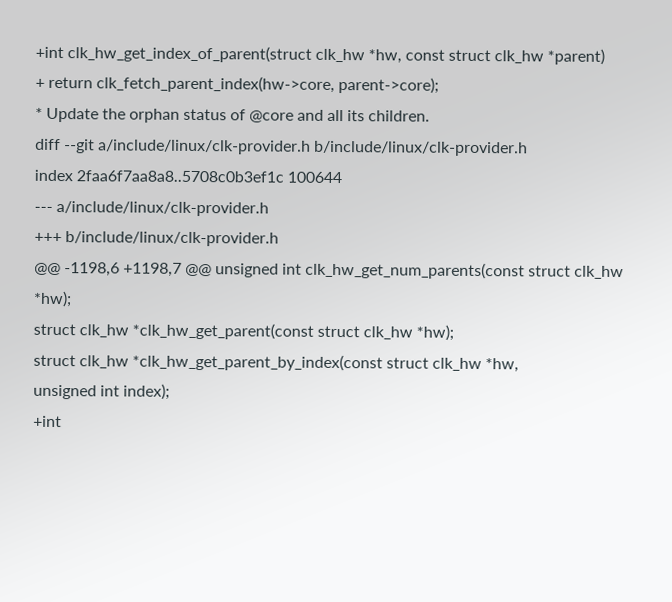+int clk_hw_get_index_of_parent(struct clk_hw *hw, const struct clk_hw *parent)
+ return clk_fetch_parent_index(hw->core, parent->core);
* Update the orphan status of @core and all its children.
diff --git a/include/linux/clk-provider.h b/include/linux/clk-provider.h
index 2faa6f7aa8a8..5708c0b3ef1c 100644
--- a/include/linux/clk-provider.h
+++ b/include/linux/clk-provider.h
@@ -1198,6 +1198,7 @@ unsigned int clk_hw_get_num_parents(const struct clk_hw *hw);
struct clk_hw *clk_hw_get_parent(const struct clk_hw *hw);
struct clk_hw *clk_hw_get_parent_by_index(const struct clk_hw *hw,
unsigned int index);
+int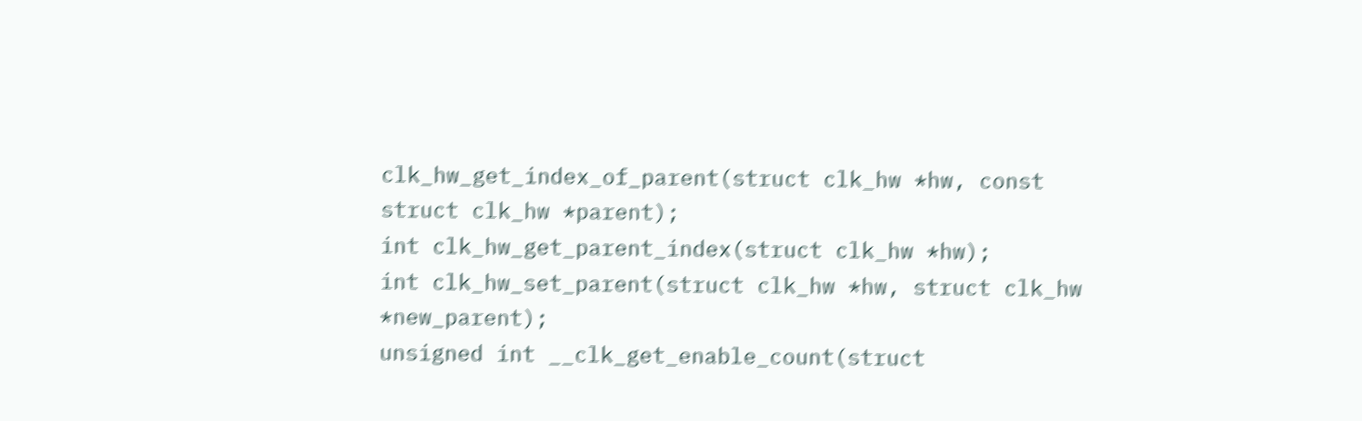clk_hw_get_index_of_parent(struct clk_hw *hw, const struct clk_hw *parent);
int clk_hw_get_parent_index(struct clk_hw *hw);
int clk_hw_set_parent(struct clk_hw *hw, struct clk_hw *new_parent);
unsigned int __clk_get_enable_count(struct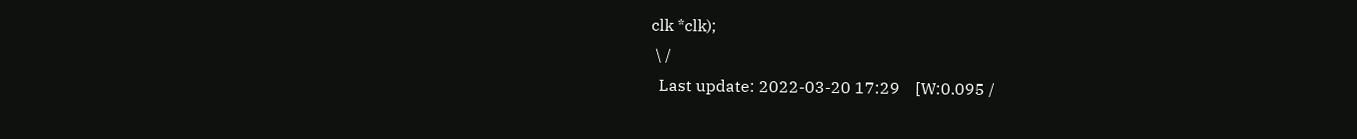clk *clk);
 \ /
  Last update: 2022-03-20 17:29    [W:0.095 /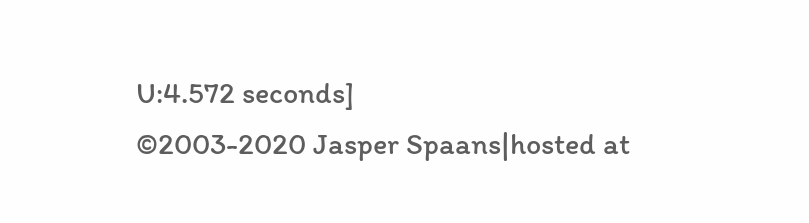U:4.572 seconds]
©2003-2020 Jasper Spaans|hosted at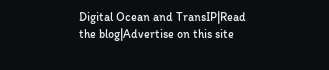Digital Ocean and TransIP|Read the blog|Advertise on this site